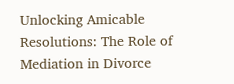Unlocking Amicable Resolutions: The Role of Mediation in Divorce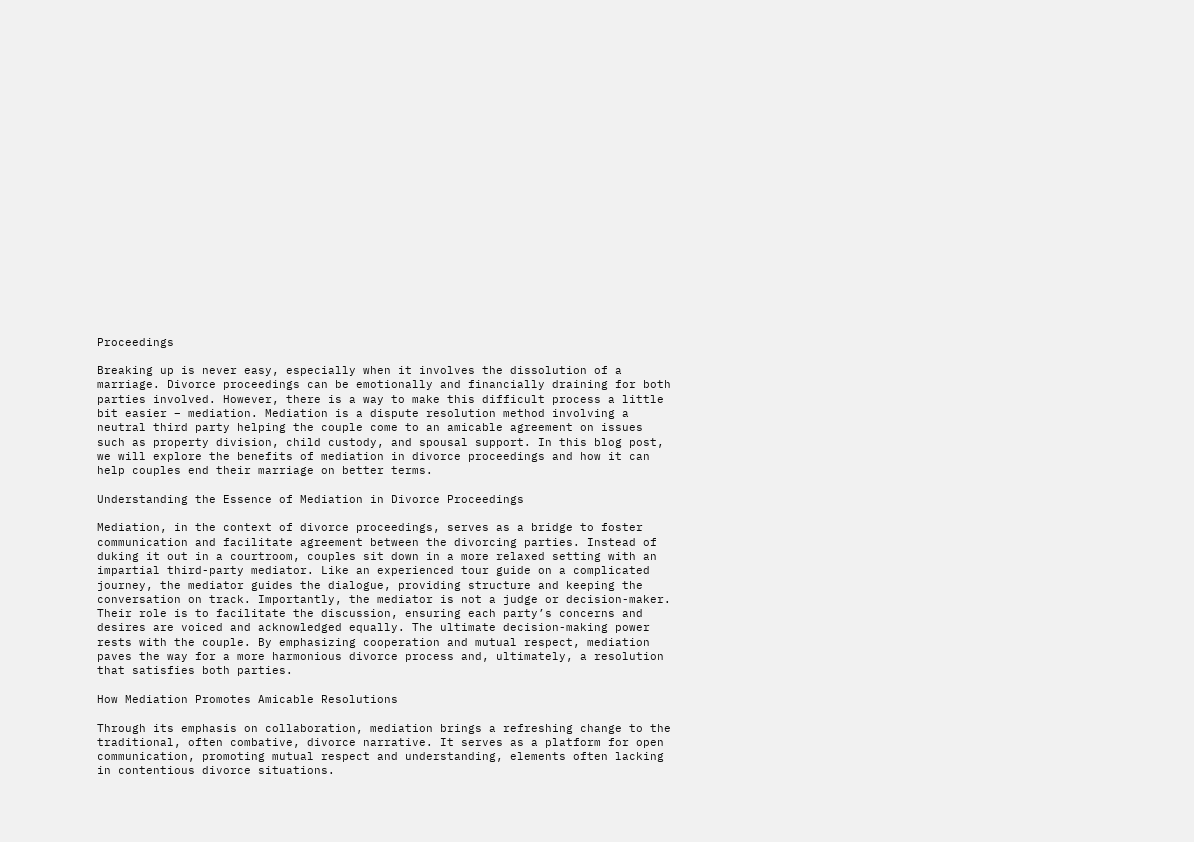Proceedings

Breaking up is never easy, especially when it involves the dissolution of a marriage. Divorce proceedings can be emotionally and financially draining for both parties involved. However, there is a way to make this difficult process a little bit easier – mediation. Mediation is a dispute resolution method involving a neutral third party helping the couple come to an amicable agreement on issues such as property division, child custody, and spousal support. In this blog post, we will explore the benefits of mediation in divorce proceedings and how it can help couples end their marriage on better terms.

Understanding the Essence of Mediation in Divorce Proceedings

Mediation, in the context of divorce proceedings, serves as a bridge to foster communication and facilitate agreement between the divorcing parties. Instead of duking it out in a courtroom, couples sit down in a more relaxed setting with an impartial third-party mediator. Like an experienced tour guide on a complicated journey, the mediator guides the dialogue, providing structure and keeping the conversation on track. Importantly, the mediator is not a judge or decision-maker. Their role is to facilitate the discussion, ensuring each party’s concerns and desires are voiced and acknowledged equally. The ultimate decision-making power rests with the couple. By emphasizing cooperation and mutual respect, mediation paves the way for a more harmonious divorce process and, ultimately, a resolution that satisfies both parties.

How Mediation Promotes Amicable Resolutions

Through its emphasis on collaboration, mediation brings a refreshing change to the traditional, often combative, divorce narrative. It serves as a platform for open communication, promoting mutual respect and understanding, elements often lacking in contentious divorce situations.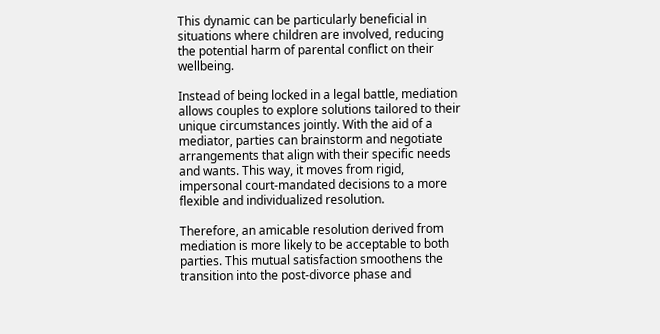This dynamic can be particularly beneficial in situations where children are involved, reducing the potential harm of parental conflict on their wellbeing.

Instead of being locked in a legal battle, mediation allows couples to explore solutions tailored to their unique circumstances jointly. With the aid of a mediator, parties can brainstorm and negotiate arrangements that align with their specific needs and wants. This way, it moves from rigid, impersonal court-mandated decisions to a more flexible and individualized resolution.

Therefore, an amicable resolution derived from mediation is more likely to be acceptable to both parties. This mutual satisfaction smoothens the transition into the post-divorce phase and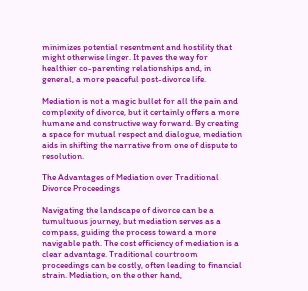minimizes potential resentment and hostility that might otherwise linger. It paves the way for healthier co-parenting relationships and, in general, a more peaceful post-divorce life.

Mediation is not a magic bullet for all the pain and complexity of divorce, but it certainly offers a more humane and constructive way forward. By creating a space for mutual respect and dialogue, mediation aids in shifting the narrative from one of dispute to resolution.

The Advantages of Mediation over Traditional Divorce Proceedings

Navigating the landscape of divorce can be a tumultuous journey, but mediation serves as a compass, guiding the process toward a more navigable path. The cost efficiency of mediation is a clear advantage. Traditional courtroom proceedings can be costly, often leading to financial strain. Mediation, on the other hand,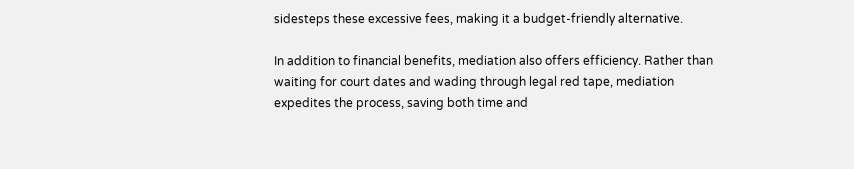sidesteps these excessive fees, making it a budget-friendly alternative.

In addition to financial benefits, mediation also offers efficiency. Rather than waiting for court dates and wading through legal red tape, mediation expedites the process, saving both time and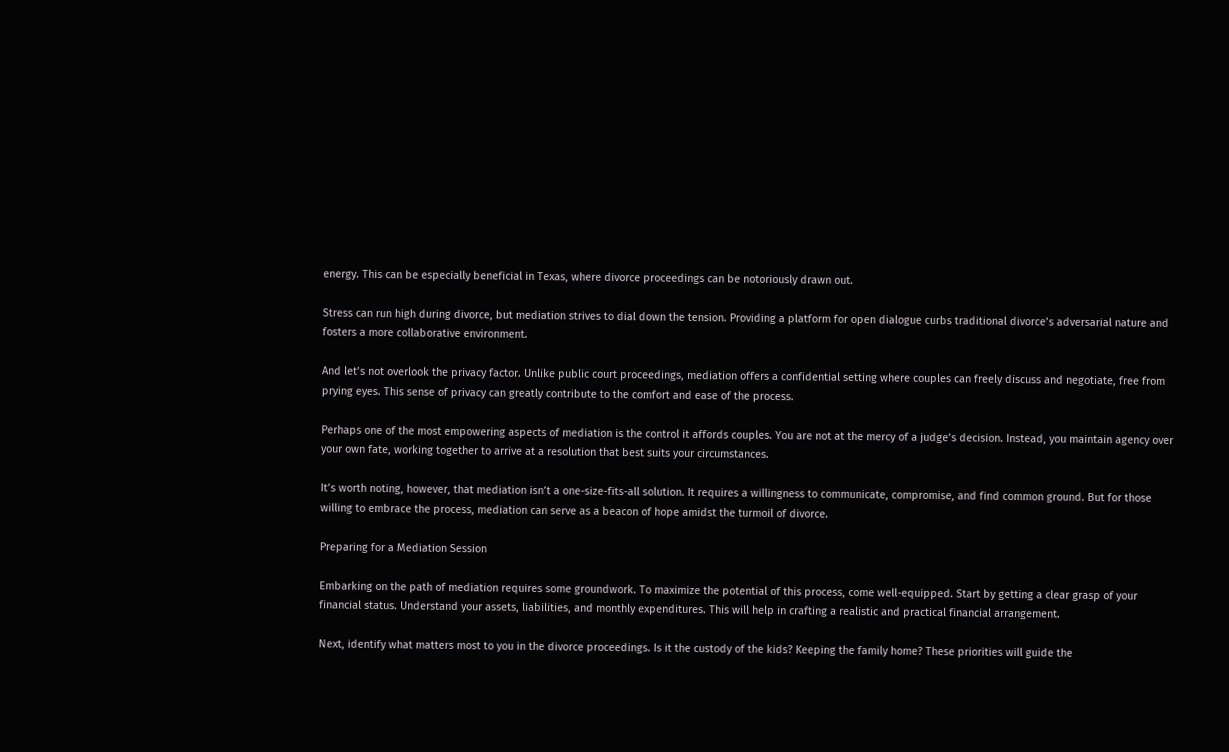energy. This can be especially beneficial in Texas, where divorce proceedings can be notoriously drawn out.

Stress can run high during divorce, but mediation strives to dial down the tension. Providing a platform for open dialogue curbs traditional divorce’s adversarial nature and fosters a more collaborative environment.

And let’s not overlook the privacy factor. Unlike public court proceedings, mediation offers a confidential setting where couples can freely discuss and negotiate, free from prying eyes. This sense of privacy can greatly contribute to the comfort and ease of the process.

Perhaps one of the most empowering aspects of mediation is the control it affords couples. You are not at the mercy of a judge’s decision. Instead, you maintain agency over your own fate, working together to arrive at a resolution that best suits your circumstances.

It’s worth noting, however, that mediation isn’t a one-size-fits-all solution. It requires a willingness to communicate, compromise, and find common ground. But for those willing to embrace the process, mediation can serve as a beacon of hope amidst the turmoil of divorce.

Preparing for a Mediation Session

Embarking on the path of mediation requires some groundwork. To maximize the potential of this process, come well-equipped. Start by getting a clear grasp of your financial status. Understand your assets, liabilities, and monthly expenditures. This will help in crafting a realistic and practical financial arrangement.

Next, identify what matters most to you in the divorce proceedings. Is it the custody of the kids? Keeping the family home? These priorities will guide the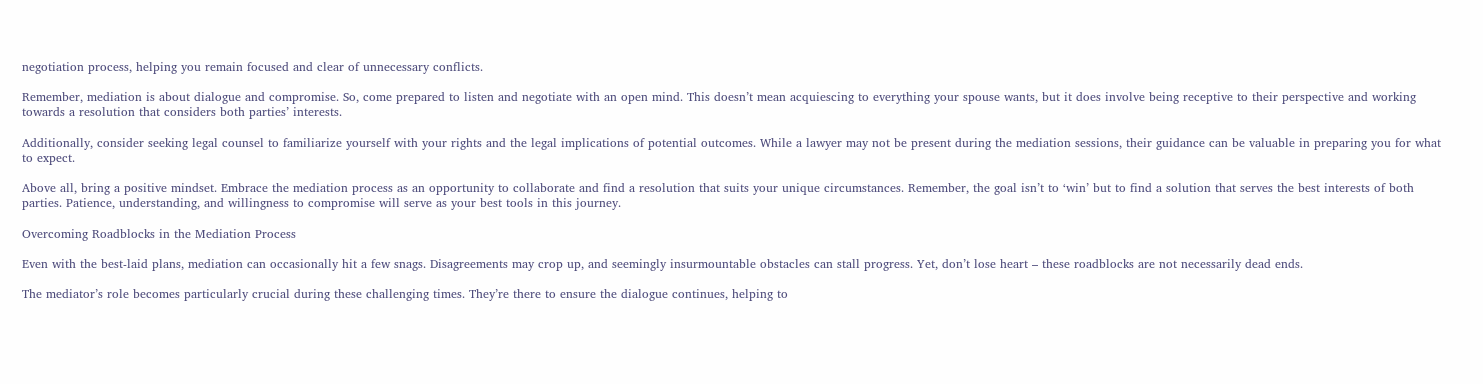negotiation process, helping you remain focused and clear of unnecessary conflicts.

Remember, mediation is about dialogue and compromise. So, come prepared to listen and negotiate with an open mind. This doesn’t mean acquiescing to everything your spouse wants, but it does involve being receptive to their perspective and working towards a resolution that considers both parties’ interests.

Additionally, consider seeking legal counsel to familiarize yourself with your rights and the legal implications of potential outcomes. While a lawyer may not be present during the mediation sessions, their guidance can be valuable in preparing you for what to expect.

Above all, bring a positive mindset. Embrace the mediation process as an opportunity to collaborate and find a resolution that suits your unique circumstances. Remember, the goal isn’t to ‘win’ but to find a solution that serves the best interests of both parties. Patience, understanding, and willingness to compromise will serve as your best tools in this journey.

Overcoming Roadblocks in the Mediation Process

Even with the best-laid plans, mediation can occasionally hit a few snags. Disagreements may crop up, and seemingly insurmountable obstacles can stall progress. Yet, don’t lose heart – these roadblocks are not necessarily dead ends.

The mediator’s role becomes particularly crucial during these challenging times. They’re there to ensure the dialogue continues, helping to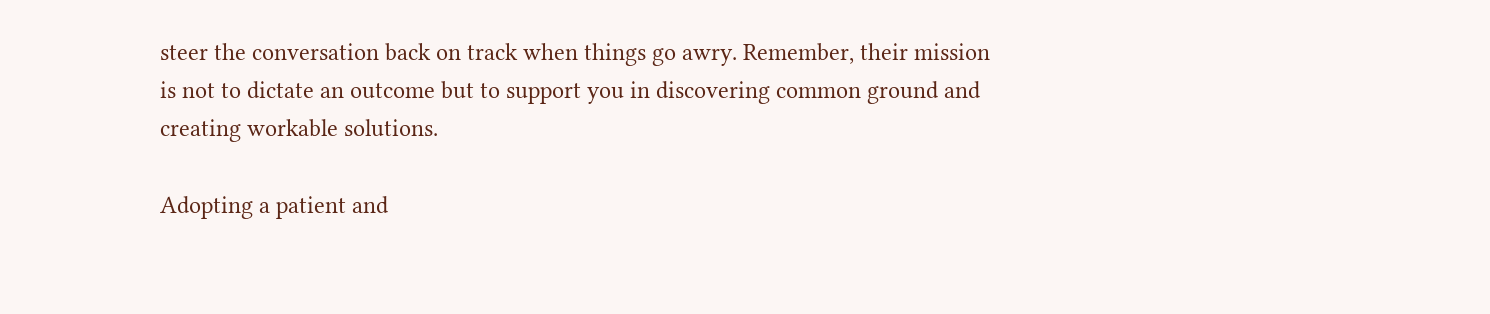steer the conversation back on track when things go awry. Remember, their mission is not to dictate an outcome but to support you in discovering common ground and creating workable solutions.

Adopting a patient and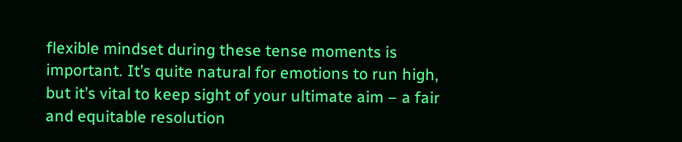flexible mindset during these tense moments is important. It’s quite natural for emotions to run high, but it’s vital to keep sight of your ultimate aim – a fair and equitable resolution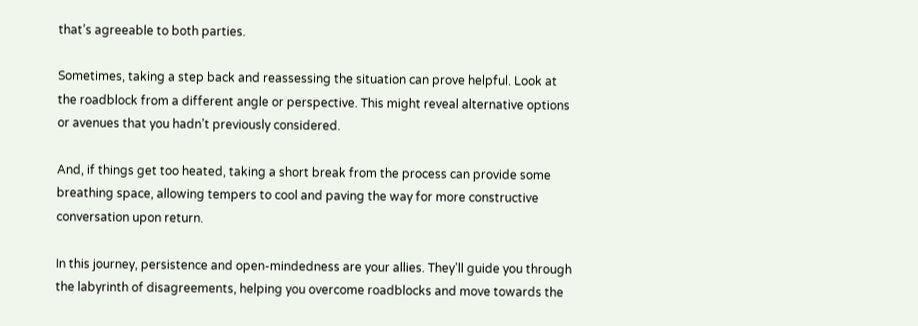that’s agreeable to both parties.

Sometimes, taking a step back and reassessing the situation can prove helpful. Look at the roadblock from a different angle or perspective. This might reveal alternative options or avenues that you hadn’t previously considered.

And, if things get too heated, taking a short break from the process can provide some breathing space, allowing tempers to cool and paving the way for more constructive conversation upon return.

In this journey, persistence and open-mindedness are your allies. They’ll guide you through the labyrinth of disagreements, helping you overcome roadblocks and move towards the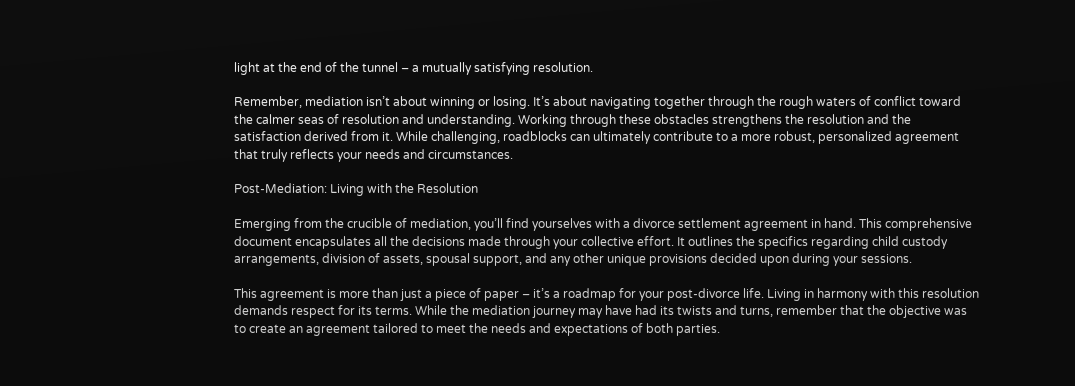light at the end of the tunnel – a mutually satisfying resolution.

Remember, mediation isn’t about winning or losing. It’s about navigating together through the rough waters of conflict toward the calmer seas of resolution and understanding. Working through these obstacles strengthens the resolution and the satisfaction derived from it. While challenging, roadblocks can ultimately contribute to a more robust, personalized agreement that truly reflects your needs and circumstances.

Post-Mediation: Living with the Resolution

Emerging from the crucible of mediation, you’ll find yourselves with a divorce settlement agreement in hand. This comprehensive document encapsulates all the decisions made through your collective effort. It outlines the specifics regarding child custody arrangements, division of assets, spousal support, and any other unique provisions decided upon during your sessions.

This agreement is more than just a piece of paper – it’s a roadmap for your post-divorce life. Living in harmony with this resolution demands respect for its terms. While the mediation journey may have had its twists and turns, remember that the objective was to create an agreement tailored to meet the needs and expectations of both parties.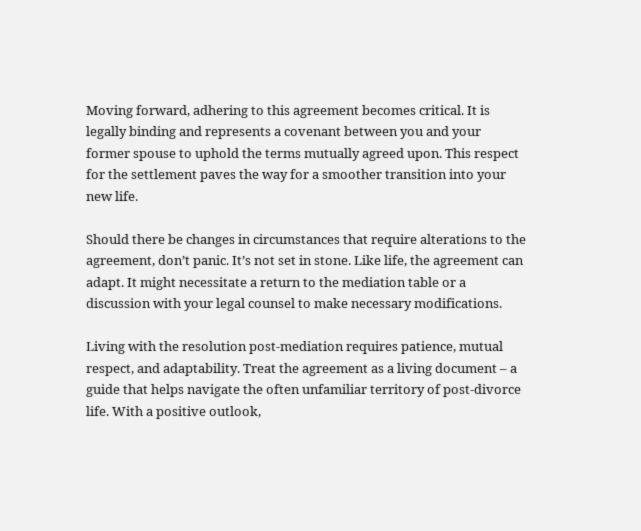Moving forward, adhering to this agreement becomes critical. It is legally binding and represents a covenant between you and your former spouse to uphold the terms mutually agreed upon. This respect for the settlement paves the way for a smoother transition into your new life.

Should there be changes in circumstances that require alterations to the agreement, don’t panic. It’s not set in stone. Like life, the agreement can adapt. It might necessitate a return to the mediation table or a discussion with your legal counsel to make necessary modifications.

Living with the resolution post-mediation requires patience, mutual respect, and adaptability. Treat the agreement as a living document – a guide that helps navigate the often unfamiliar territory of post-divorce life. With a positive outlook,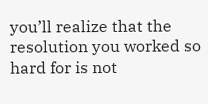you’ll realize that the resolution you worked so hard for is not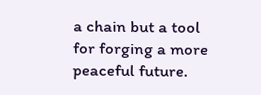a chain but a tool for forging a more peaceful future.